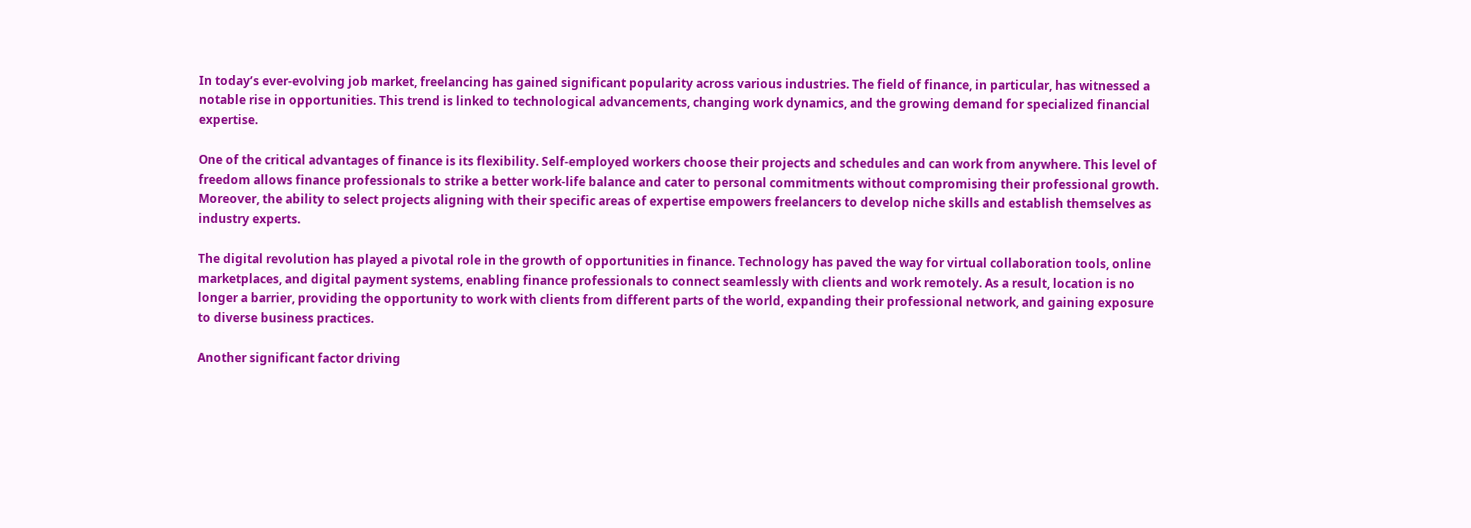In today’s ever-evolving job market, freelancing has gained significant popularity across various industries. The field of finance, in particular, has witnessed a notable rise in opportunities. This trend is linked to technological advancements, changing work dynamics, and the growing demand for specialized financial expertise.

One of the critical advantages of finance is its flexibility. Self-employed workers choose their projects and schedules and can work from anywhere. This level of freedom allows finance professionals to strike a better work-life balance and cater to personal commitments without compromising their professional growth. Moreover, the ability to select projects aligning with their specific areas of expertise empowers freelancers to develop niche skills and establish themselves as industry experts.

The digital revolution has played a pivotal role in the growth of opportunities in finance. Technology has paved the way for virtual collaboration tools, online marketplaces, and digital payment systems, enabling finance professionals to connect seamlessly with clients and work remotely. As a result, location is no longer a barrier, providing the opportunity to work with clients from different parts of the world, expanding their professional network, and gaining exposure to diverse business practices.

Another significant factor driving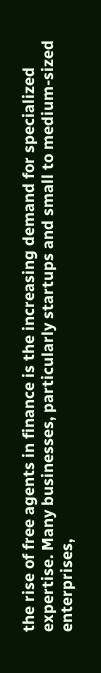the rise of free agents in finance is the increasing demand for specialized expertise. Many businesses, particularly startups and small to medium-sized enterprises,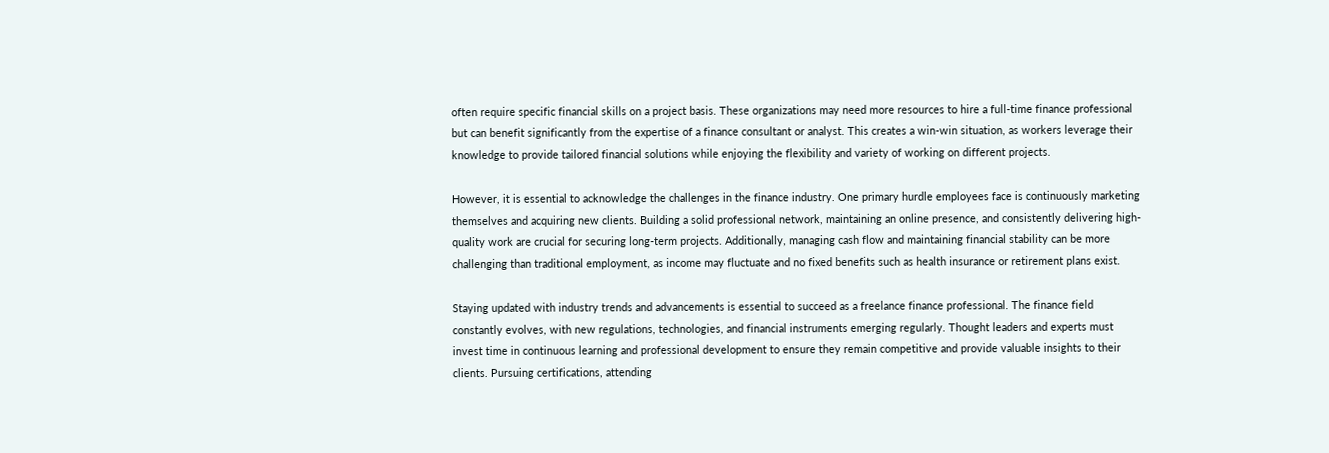often require specific financial skills on a project basis. These organizations may need more resources to hire a full-time finance professional but can benefit significantly from the expertise of a finance consultant or analyst. This creates a win-win situation, as workers leverage their knowledge to provide tailored financial solutions while enjoying the flexibility and variety of working on different projects.

However, it is essential to acknowledge the challenges in the finance industry. One primary hurdle employees face is continuously marketing themselves and acquiring new clients. Building a solid professional network, maintaining an online presence, and consistently delivering high-quality work are crucial for securing long-term projects. Additionally, managing cash flow and maintaining financial stability can be more challenging than traditional employment, as income may fluctuate and no fixed benefits such as health insurance or retirement plans exist.

Staying updated with industry trends and advancements is essential to succeed as a freelance finance professional. The finance field constantly evolves, with new regulations, technologies, and financial instruments emerging regularly. Thought leaders and experts must invest time in continuous learning and professional development to ensure they remain competitive and provide valuable insights to their clients. Pursuing certifications, attending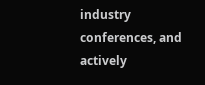industry conferences, and actively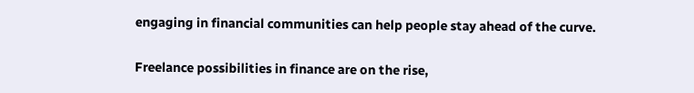engaging in financial communities can help people stay ahead of the curve.

Freelance possibilities in finance are on the rise,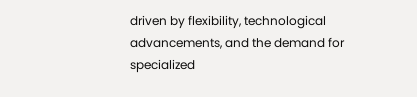driven by flexibility, technological advancements, and the demand for specialized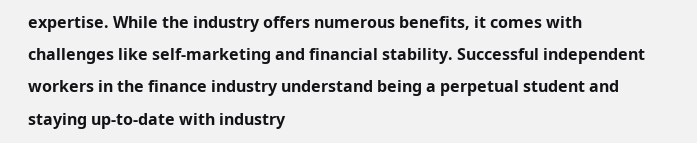expertise. While the industry offers numerous benefits, it comes with challenges like self-marketing and financial stability. Successful independent workers in the finance industry understand being a perpetual student and staying up-to-date with industry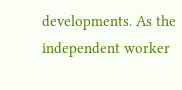developments. As the independent worker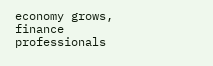economy grows, finance professionals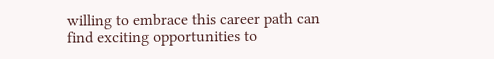willing to embrace this career path can find exciting opportunities to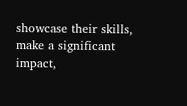showcase their skills, make a significant impact,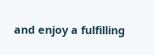and enjoy a fulfilling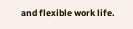and flexible work life.